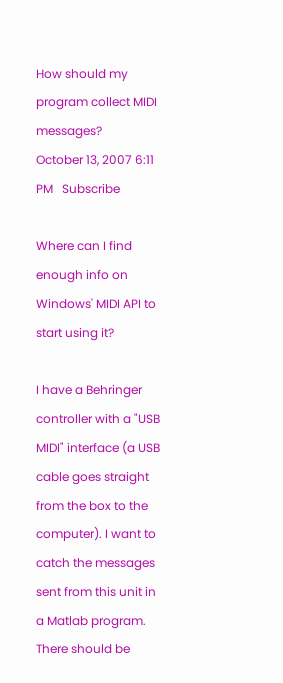How should my program collect MIDI messages?
October 13, 2007 6:11 PM   Subscribe

Where can I find enough info on Windows' MIDI API to start using it?

I have a Behringer controller with a "USB MIDI" interface (a USB cable goes straight from the box to the computer). I want to catch the messages sent from this unit in a Matlab program. There should be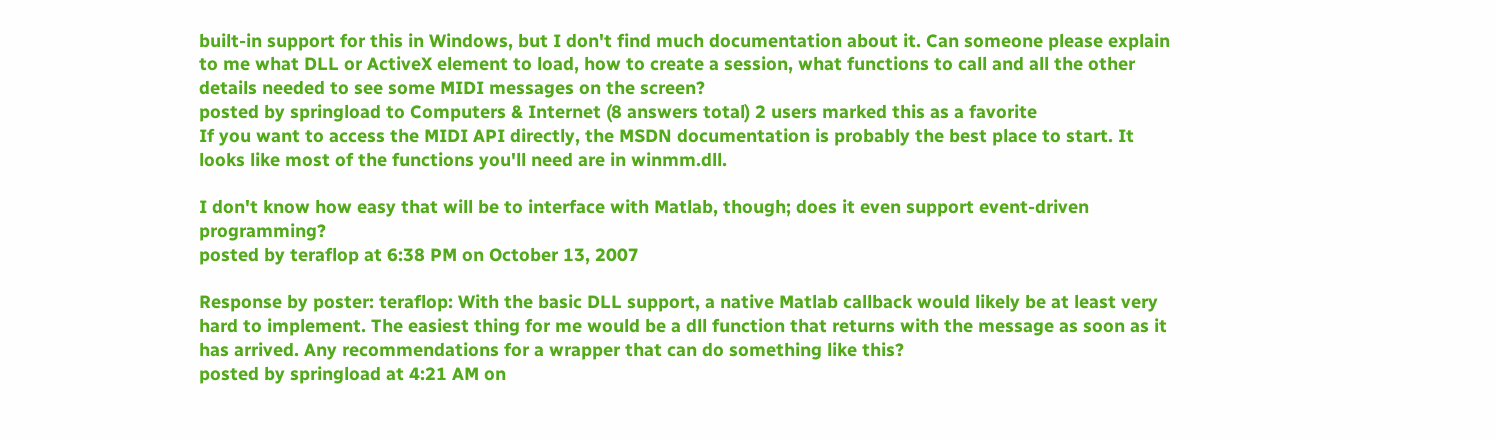built-in support for this in Windows, but I don't find much documentation about it. Can someone please explain to me what DLL or ActiveX element to load, how to create a session, what functions to call and all the other details needed to see some MIDI messages on the screen?
posted by springload to Computers & Internet (8 answers total) 2 users marked this as a favorite
If you want to access the MIDI API directly, the MSDN documentation is probably the best place to start. It looks like most of the functions you'll need are in winmm.dll.

I don't know how easy that will be to interface with Matlab, though; does it even support event-driven programming?
posted by teraflop at 6:38 PM on October 13, 2007

Response by poster: teraflop: With the basic DLL support, a native Matlab callback would likely be at least very hard to implement. The easiest thing for me would be a dll function that returns with the message as soon as it has arrived. Any recommendations for a wrapper that can do something like this?
posted by springload at 4:21 AM on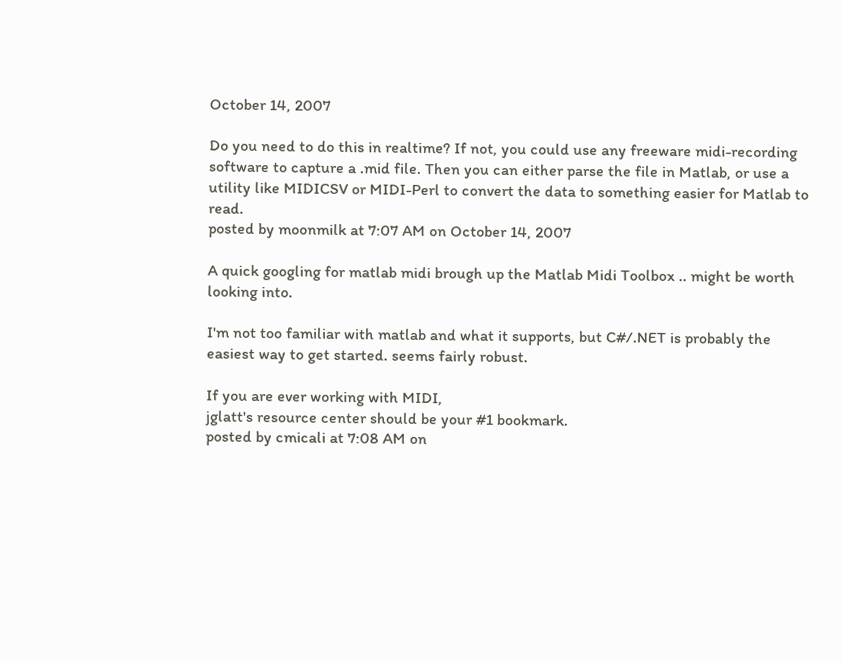October 14, 2007

Do you need to do this in realtime? If not, you could use any freeware midi-recording software to capture a .mid file. Then you can either parse the file in Matlab, or use a utility like MIDICSV or MIDI-Perl to convert the data to something easier for Matlab to read.
posted by moonmilk at 7:07 AM on October 14, 2007

A quick googling for matlab midi brough up the Matlab Midi Toolbox .. might be worth looking into.

I'm not too familiar with matlab and what it supports, but C#/.NET is probably the easiest way to get started. seems fairly robust.

If you are ever working with MIDI,
jglatt's resource center should be your #1 bookmark.
posted by cmicali at 7:08 AM on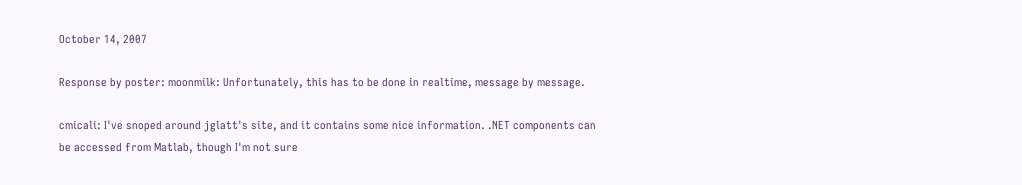October 14, 2007

Response by poster: moonmilk: Unfortunately, this has to be done in realtime, message by message.

cmicali: I've snoped around jglatt's site, and it contains some nice information. .NET components can be accessed from Matlab, though I'm not sure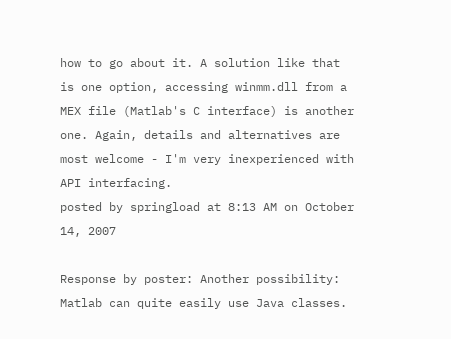how to go about it. A solution like that is one option, accessing winmm.dll from a MEX file (Matlab's C interface) is another one. Again, details and alternatives are most welcome - I'm very inexperienced with API interfacing.
posted by springload at 8:13 AM on October 14, 2007

Response by poster: Another possibility: Matlab can quite easily use Java classes.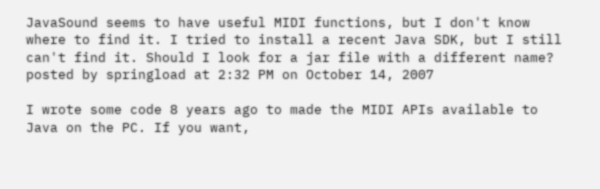JavaSound seems to have useful MIDI functions, but I don't know where to find it. I tried to install a recent Java SDK, but I still can't find it. Should I look for a jar file with a different name?
posted by springload at 2:32 PM on October 14, 2007

I wrote some code 8 years ago to made the MIDI APIs available to Java on the PC. If you want,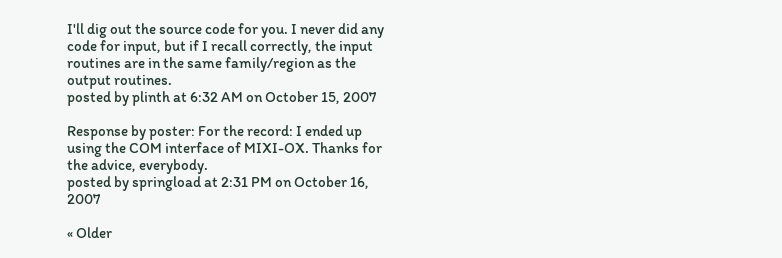I'll dig out the source code for you. I never did any code for input, but if I recall correctly, the input routines are in the same family/region as the output routines.
posted by plinth at 6:32 AM on October 15, 2007

Response by poster: For the record: I ended up using the COM interface of MIXI-OX. Thanks for the advice, everybody.
posted by springload at 2:31 PM on October 16, 2007

« Older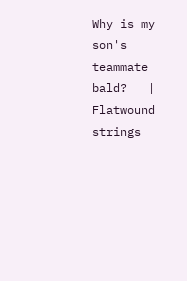Why is my son's teammate bald?   |   Flatwound strings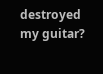destroyed my guitar?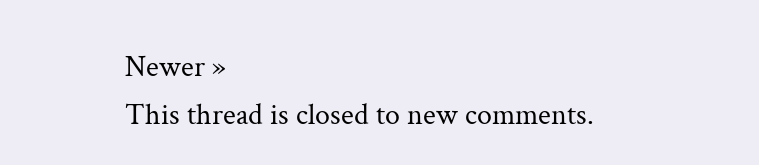Newer »
This thread is closed to new comments.